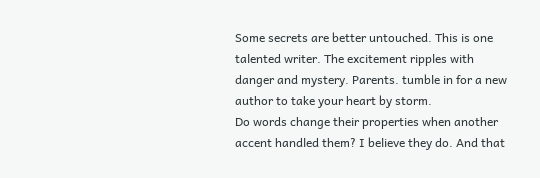Some secrets are better untouched. This is one talented writer. The excitement ripples with danger and mystery. Parents. tumble in for a new author to take your heart by storm.
Do words change their properties when another accent handled them? I believe they do. And that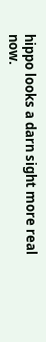hippo looks a darn sight more real now.